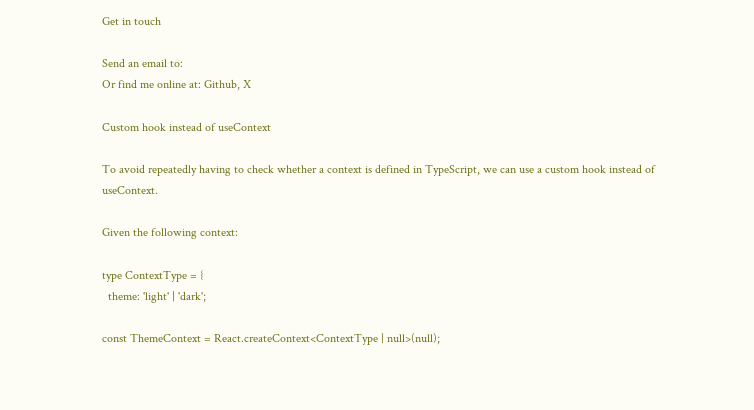Get in touch

Send an email to:
Or find me online at: Github, X

Custom hook instead of useContext

To avoid repeatedly having to check whether a context is defined in TypeScript, we can use a custom hook instead of useContext.

Given the following context:

type ContextType = {
  theme: 'light' | 'dark';

const ThemeContext = React.createContext<ContextType | null>(null);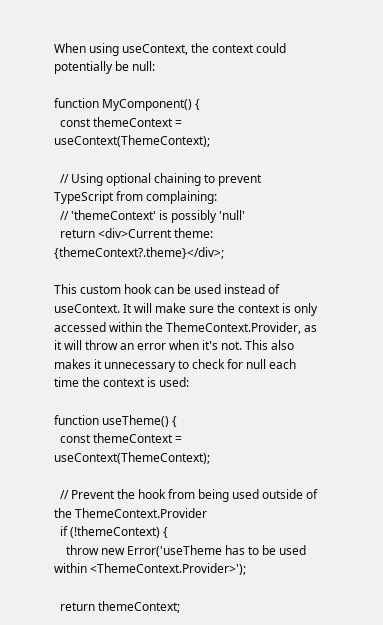When using useContext, the context could potentially be null:

function MyComponent() {
  const themeContext = useContext(ThemeContext);

  // Using optional chaining to prevent TypeScript from complaining:
  // 'themeContext' is possibly 'null'
  return <div>Current theme: {themeContext?.theme}</div>;

This custom hook can be used instead of useContext. It will make sure the context is only accessed within the ThemeContext.Provider, as it will throw an error when it's not. This also makes it unnecessary to check for null each time the context is used:

function useTheme() {
  const themeContext = useContext(ThemeContext);

  // Prevent the hook from being used outside of the ThemeContext.Provider
  if (!themeContext) {
    throw new Error('useTheme has to be used within <ThemeContext.Provider>');

  return themeContext;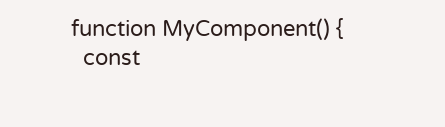function MyComponent() {
  const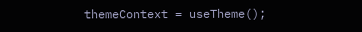themeContext = useTheme();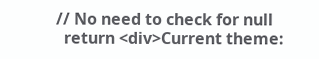// No need to check for null
  return <div>Current theme: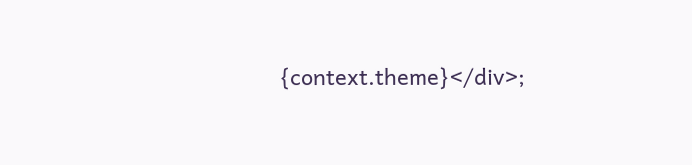{context.theme}</div>;